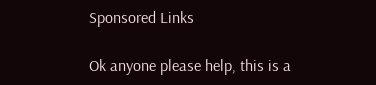Sponsored Links

Ok anyone please help, this is a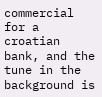commercial for a croatian bank, and the tune in the background is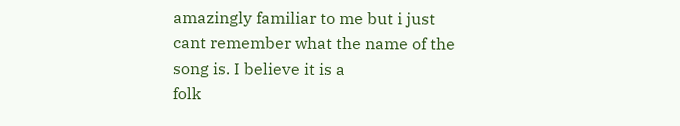amazingly familiar to me but i just cant remember what the name of the song is. I believe it is a
folk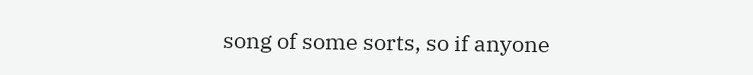song of some sorts, so if anyone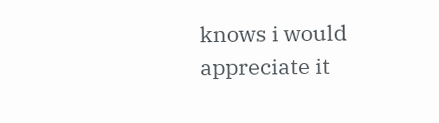knows i would appreciate it